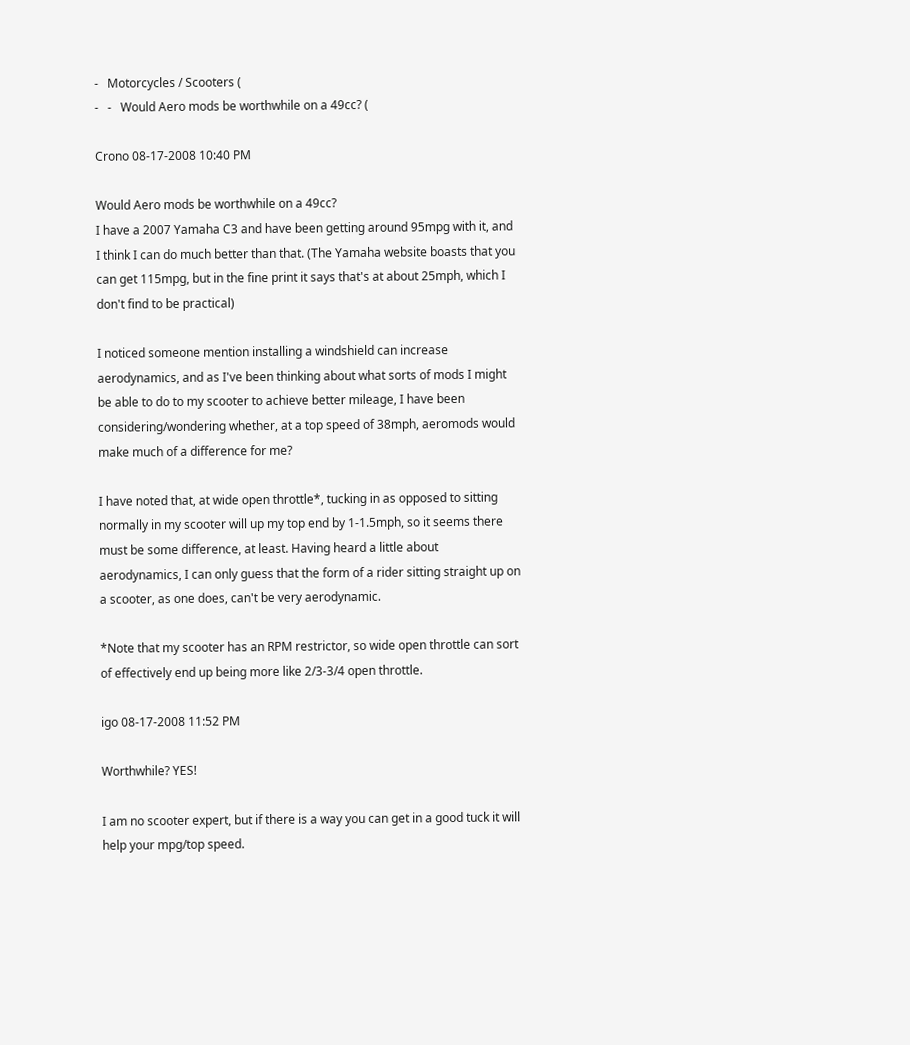-   Motorcycles / Scooters (
-   -   Would Aero mods be worthwhile on a 49cc? (

Crono 08-17-2008 10:40 PM

Would Aero mods be worthwhile on a 49cc?
I have a 2007 Yamaha C3 and have been getting around 95mpg with it, and I think I can do much better than that. (The Yamaha website boasts that you can get 115mpg, but in the fine print it says that's at about 25mph, which I don't find to be practical)

I noticed someone mention installing a windshield can increase aerodynamics, and as I've been thinking about what sorts of mods I might be able to do to my scooter to achieve better mileage, I have been considering/wondering whether, at a top speed of 38mph, aeromods would make much of a difference for me?

I have noted that, at wide open throttle*, tucking in as opposed to sitting normally in my scooter will up my top end by 1-1.5mph, so it seems there must be some difference, at least. Having heard a little about aerodynamics, I can only guess that the form of a rider sitting straight up on a scooter, as one does, can't be very aerodynamic.

*Note that my scooter has an RPM restrictor, so wide open throttle can sort of effectively end up being more like 2/3-3/4 open throttle.

igo 08-17-2008 11:52 PM

Worthwhile? YES!

I am no scooter expert, but if there is a way you can get in a good tuck it will help your mpg/top speed.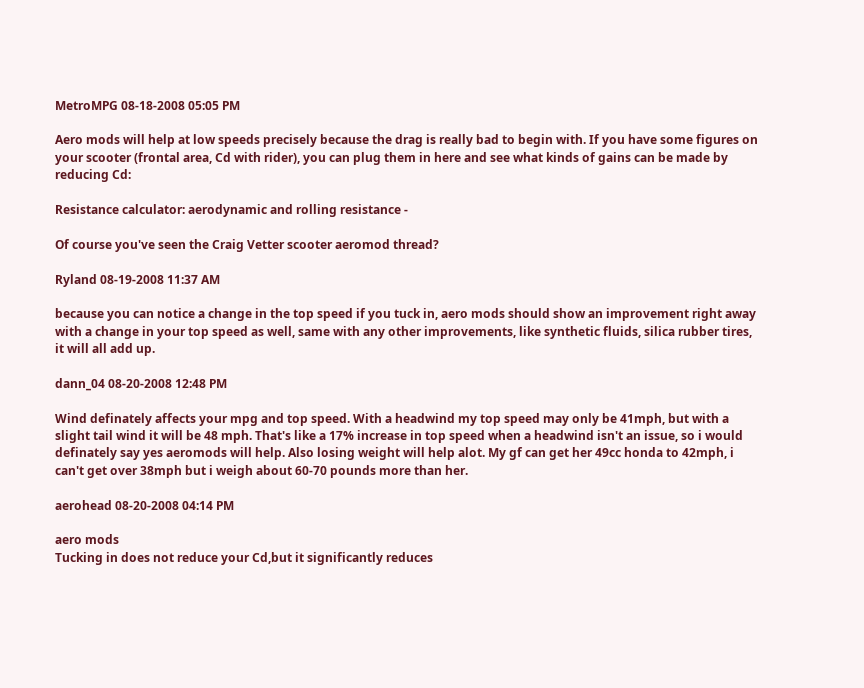MetroMPG 08-18-2008 05:05 PM

Aero mods will help at low speeds precisely because the drag is really bad to begin with. If you have some figures on your scooter (frontal area, Cd with rider), you can plug them in here and see what kinds of gains can be made by reducing Cd:

Resistance calculator: aerodynamic and rolling resistance -

Of course you've seen the Craig Vetter scooter aeromod thread?

Ryland 08-19-2008 11:37 AM

because you can notice a change in the top speed if you tuck in, aero mods should show an improvement right away with a change in your top speed as well, same with any other improvements, like synthetic fluids, silica rubber tires, it will all add up.

dann_04 08-20-2008 12:48 PM

Wind definately affects your mpg and top speed. With a headwind my top speed may only be 41mph, but with a slight tail wind it will be 48 mph. That's like a 17% increase in top speed when a headwind isn't an issue, so i would definately say yes aeromods will help. Also losing weight will help alot. My gf can get her 49cc honda to 42mph, i can't get over 38mph but i weigh about 60-70 pounds more than her.

aerohead 08-20-2008 04:14 PM

aero mods
Tucking in does not reduce your Cd,but it significantly reduces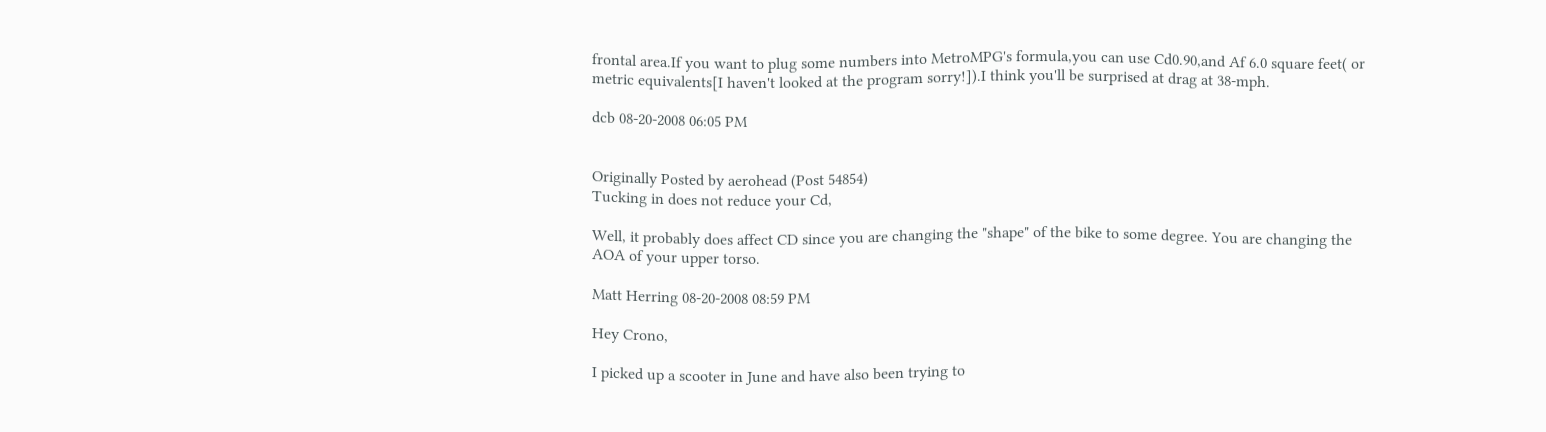frontal area.If you want to plug some numbers into MetroMPG's formula,you can use Cd0.90,and Af 6.0 square feet( or metric equivalents[I haven't looked at the program sorry!]).I think you'll be surprised at drag at 38-mph.

dcb 08-20-2008 06:05 PM


Originally Posted by aerohead (Post 54854)
Tucking in does not reduce your Cd,

Well, it probably does affect CD since you are changing the "shape" of the bike to some degree. You are changing the AOA of your upper torso.

Matt Herring 08-20-2008 08:59 PM

Hey Crono,

I picked up a scooter in June and have also been trying to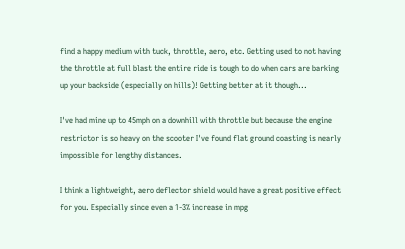find a happy medium with tuck, throttle, aero, etc. Getting used to not having the throttle at full blast the entire ride is tough to do when cars are barking up your backside (especially on hills)! Getting better at it though...

I've had mine up to 45mph on a downhill with throttle but because the engine restrictor is so heavy on the scooter I've found flat ground coasting is nearly impossible for lengthy distances.

I think a lightweight, aero deflector shield would have a great positive effect for you. Especially since even a 1-3% increase in mpg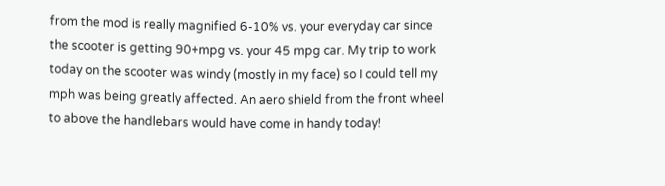from the mod is really magnified 6-10% vs. your everyday car since the scooter is getting 90+mpg vs. your 45 mpg car. My trip to work today on the scooter was windy (mostly in my face) so I could tell my mph was being greatly affected. An aero shield from the front wheel to above the handlebars would have come in handy today!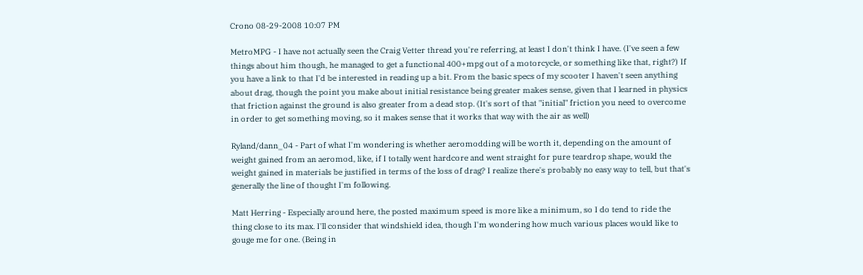Crono 08-29-2008 10:07 PM

MetroMPG - I have not actually seen the Craig Vetter thread you're referring, at least I don't think I have. (I've seen a few things about him though, he managed to get a functional 400+mpg out of a motorcycle, or something like that, right?) If you have a link to that I'd be interested in reading up a bit. From the basic specs of my scooter I haven't seen anything about drag, though the point you make about initial resistance being greater makes sense, given that I learned in physics that friction against the ground is also greater from a dead stop. (It's sort of that "initial" friction you need to overcome in order to get something moving, so it makes sense that it works that way with the air as well)

Ryland/dann_04 - Part of what I'm wondering is whether aeromodding will be worth it, depending on the amount of weight gained from an aeromod, like, if I totally went hardcore and went straight for pure teardrop shape, would the weight gained in materials be justified in terms of the loss of drag? I realize there's probably no easy way to tell, but that's generally the line of thought I'm following.

Matt Herring - Especially around here, the posted maximum speed is more like a minimum, so I do tend to ride the thing close to its max. I'll consider that windshield idea, though I'm wondering how much various places would like to gouge me for one. (Being in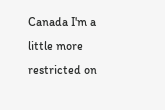Canada I'm a little more restricted on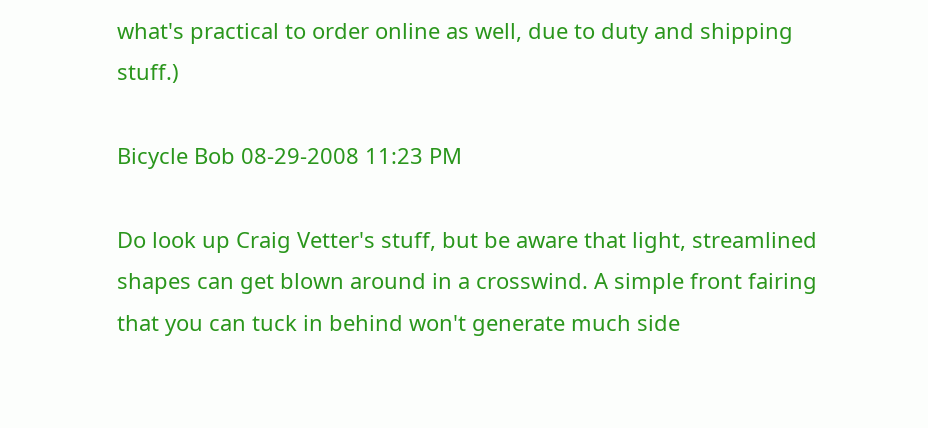what's practical to order online as well, due to duty and shipping stuff.)

Bicycle Bob 08-29-2008 11:23 PM

Do look up Craig Vetter's stuff, but be aware that light, streamlined shapes can get blown around in a crosswind. A simple front fairing that you can tuck in behind won't generate much side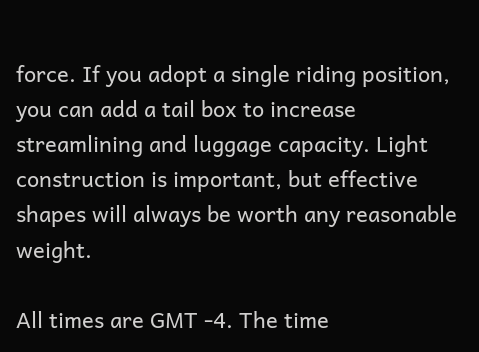force. If you adopt a single riding position, you can add a tail box to increase streamlining and luggage capacity. Light construction is important, but effective shapes will always be worth any reasonable weight.

All times are GMT -4. The time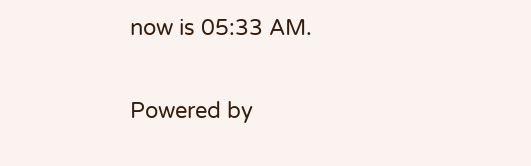now is 05:33 AM.

Powered by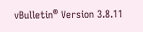vBulletin® Version 3.8.11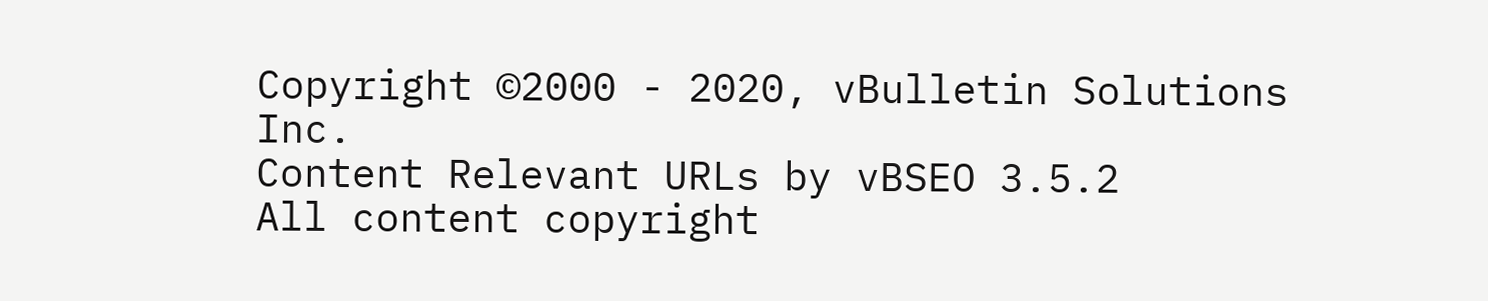Copyright ©2000 - 2020, vBulletin Solutions Inc.
Content Relevant URLs by vBSEO 3.5.2
All content copyright